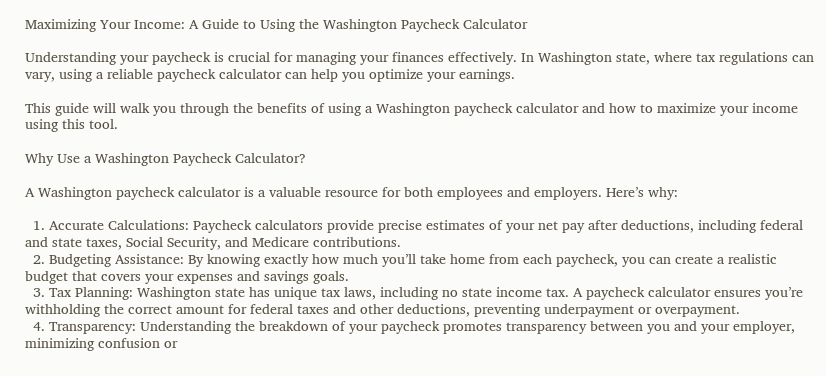Maximizing Your Income: A Guide to Using the Washington Paycheck Calculator

Understanding your paycheck is crucial for managing your finances effectively. In Washington state, where tax regulations can vary, using a reliable paycheck calculator can help you optimize your earnings.

This guide will walk you through the benefits of using a Washington paycheck calculator and how to maximize your income using this tool.

Why Use a Washington Paycheck Calculator?

A Washington paycheck calculator is a valuable resource for both employees and employers. Here’s why:

  1. Accurate Calculations: Paycheck calculators provide precise estimates of your net pay after deductions, including federal and state taxes, Social Security, and Medicare contributions.
  2. Budgeting Assistance: By knowing exactly how much you’ll take home from each paycheck, you can create a realistic budget that covers your expenses and savings goals.
  3. Tax Planning: Washington state has unique tax laws, including no state income tax. A paycheck calculator ensures you’re withholding the correct amount for federal taxes and other deductions, preventing underpayment or overpayment.
  4. Transparency: Understanding the breakdown of your paycheck promotes transparency between you and your employer, minimizing confusion or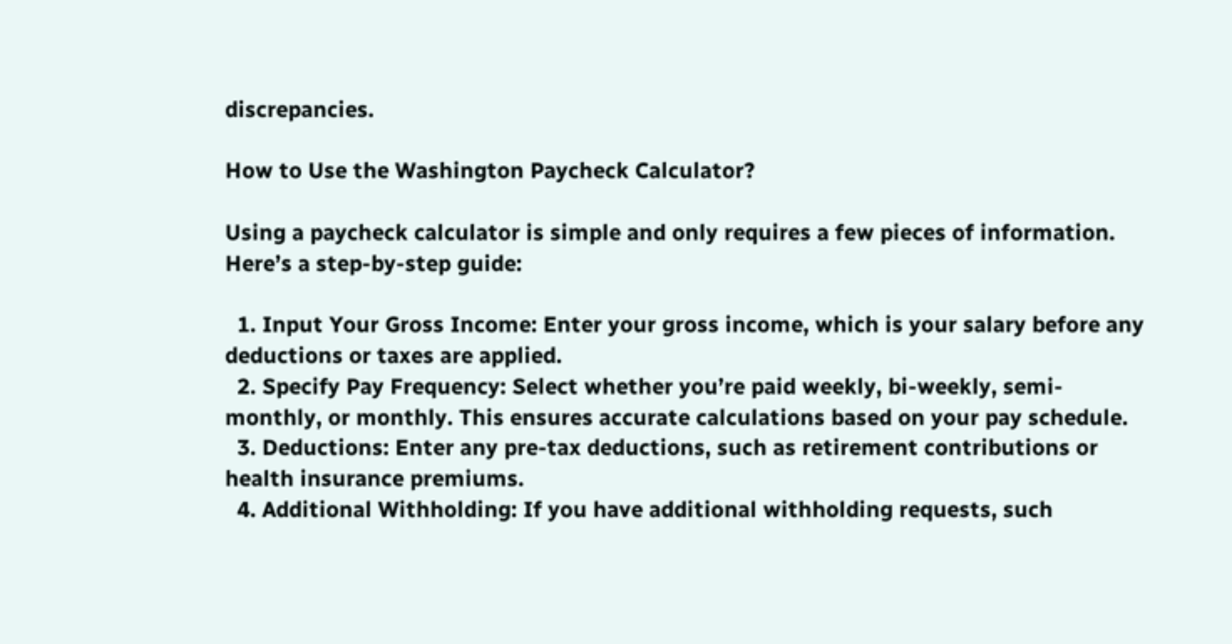discrepancies.

How to Use the Washington Paycheck Calculator?

Using a paycheck calculator is simple and only requires a few pieces of information. Here’s a step-by-step guide:

  1. Input Your Gross Income: Enter your gross income, which is your salary before any deductions or taxes are applied.
  2. Specify Pay Frequency: Select whether you’re paid weekly, bi-weekly, semi-monthly, or monthly. This ensures accurate calculations based on your pay schedule.
  3. Deductions: Enter any pre-tax deductions, such as retirement contributions or health insurance premiums.
  4. Additional Withholding: If you have additional withholding requests, such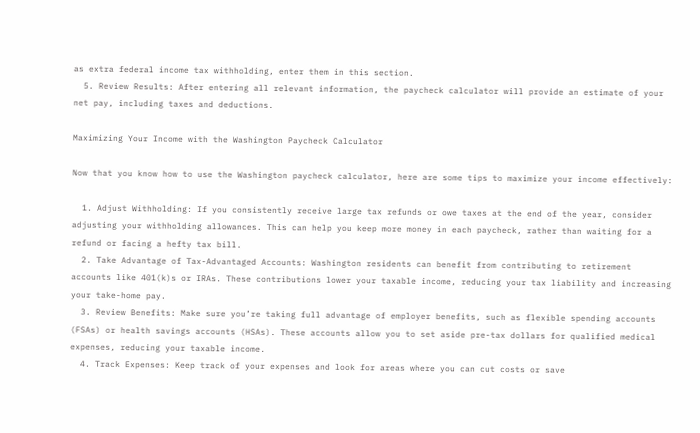as extra federal income tax withholding, enter them in this section.
  5. Review Results: After entering all relevant information, the paycheck calculator will provide an estimate of your net pay, including taxes and deductions.

Maximizing Your Income with the Washington Paycheck Calculator

Now that you know how to use the Washington paycheck calculator, here are some tips to maximize your income effectively:

  1. Adjust Withholding: If you consistently receive large tax refunds or owe taxes at the end of the year, consider adjusting your withholding allowances. This can help you keep more money in each paycheck, rather than waiting for a refund or facing a hefty tax bill.
  2. Take Advantage of Tax-Advantaged Accounts: Washington residents can benefit from contributing to retirement accounts like 401(k)s or IRAs. These contributions lower your taxable income, reducing your tax liability and increasing your take-home pay.
  3. Review Benefits: Make sure you’re taking full advantage of employer benefits, such as flexible spending accounts (FSAs) or health savings accounts (HSAs). These accounts allow you to set aside pre-tax dollars for qualified medical expenses, reducing your taxable income.
  4. Track Expenses: Keep track of your expenses and look for areas where you can cut costs or save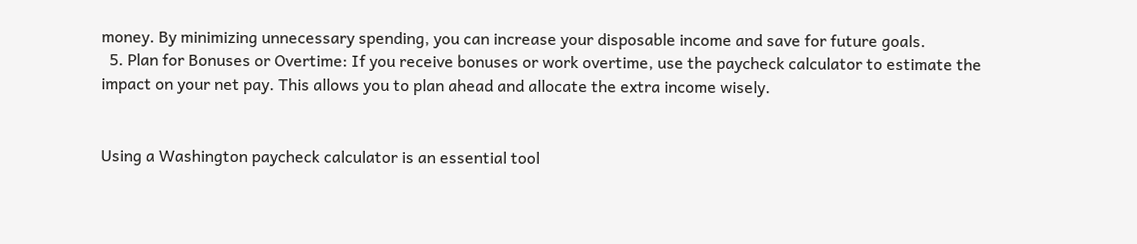money. By minimizing unnecessary spending, you can increase your disposable income and save for future goals.
  5. Plan for Bonuses or Overtime: If you receive bonuses or work overtime, use the paycheck calculator to estimate the impact on your net pay. This allows you to plan ahead and allocate the extra income wisely.


Using a Washington paycheck calculator is an essential tool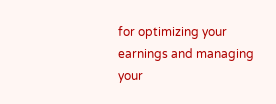for optimizing your earnings and managing your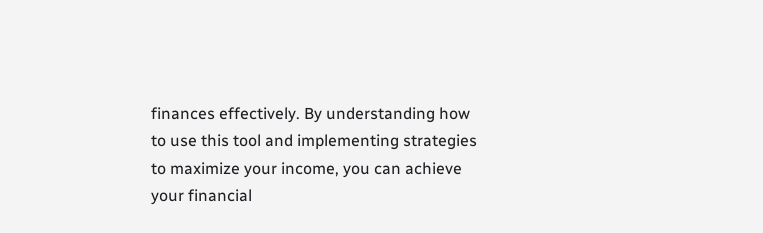finances effectively. By understanding how to use this tool and implementing strategies to maximize your income, you can achieve your financial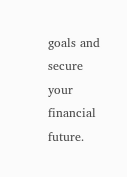goals and secure your financial future.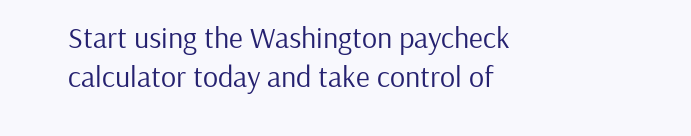Start using the Washington paycheck calculator today and take control of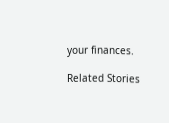your finances.

Related Stories